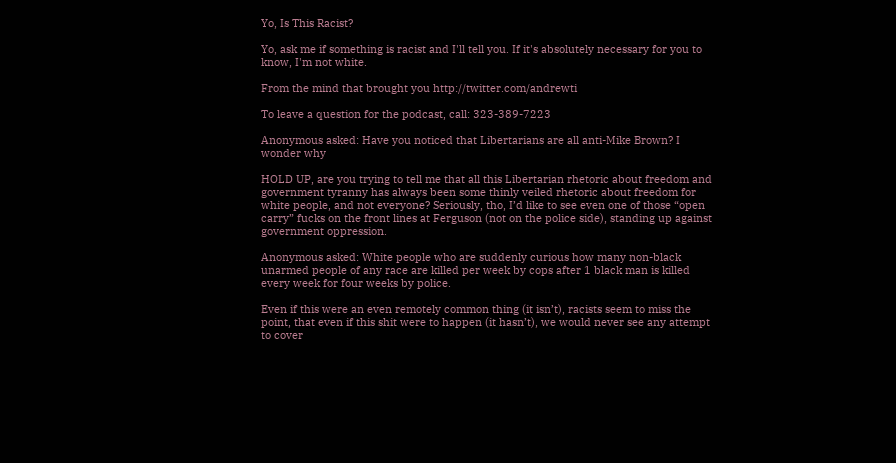Yo, Is This Racist?

Yo, ask me if something is racist and I'll tell you. If it's absolutely necessary for you to know, I'm not white.

From the mind that brought you http://twitter.com/andrewti

To leave a question for the podcast, call: 323-389-7223

Anonymous asked: Have you noticed that Libertarians are all anti-Mike Brown? I wonder why

HOLD UP, are you trying to tell me that all this Libertarian rhetoric about freedom and government tyranny has always been some thinly veiled rhetoric about freedom for white people, and not everyone? Seriously, tho, I’d like to see even one of those “open carry” fucks on the front lines at Ferguson (not on the police side), standing up against government oppression.

Anonymous asked: White people who are suddenly curious how many non-black unarmed people of any race are killed per week by cops after 1 black man is killed every week for four weeks by police.

Even if this were an even remotely common thing (it isn’t), racists seem to miss the point, that even if this shit were to happen (it hasn’t), we would never see any attempt to cover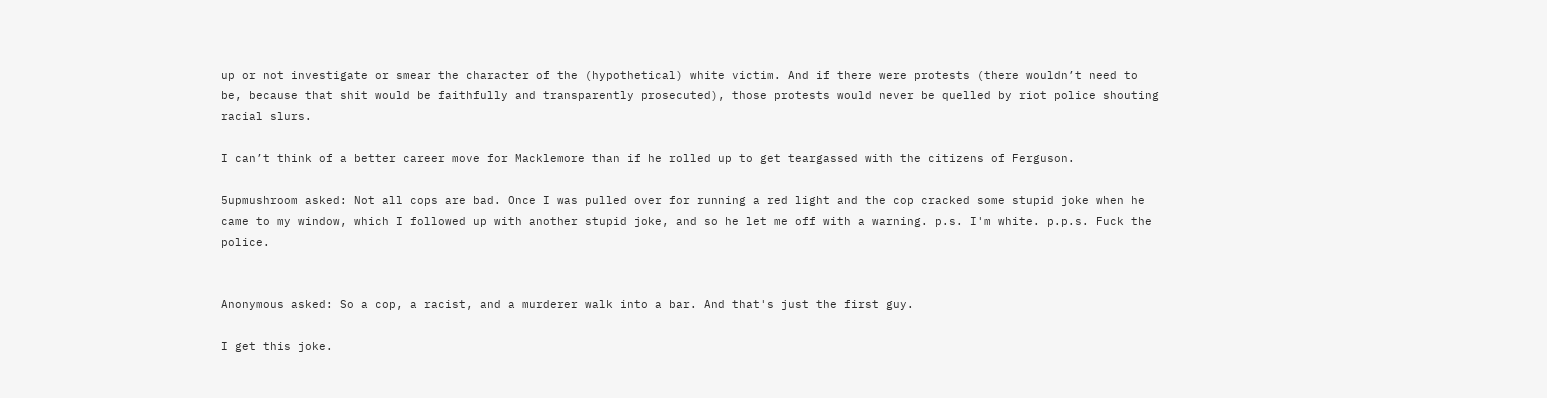up or not investigate or smear the character of the (hypothetical) white victim. And if there were protests (there wouldn’t need to be, because that shit would be faithfully and transparently prosecuted), those protests would never be quelled by riot police shouting racial slurs.

I can’t think of a better career move for Macklemore than if he rolled up to get teargassed with the citizens of Ferguson.

5upmushroom asked: Not all cops are bad. Once I was pulled over for running a red light and the cop cracked some stupid joke when he came to my window, which I followed up with another stupid joke, and so he let me off with a warning. p.s. I'm white. p.p.s. Fuck the police.


Anonymous asked: So a cop, a racist, and a murderer walk into a bar. And that's just the first guy.

I get this joke.